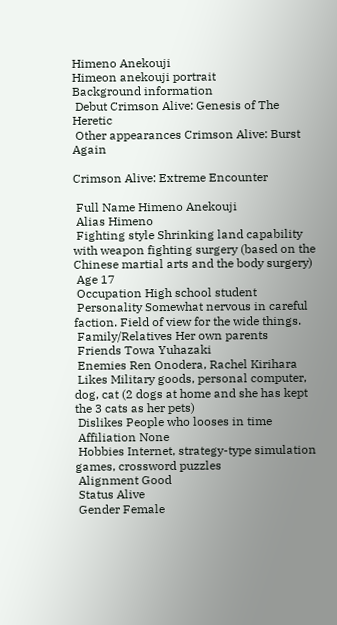Himeno Anekouji
Himeon anekouji portrait
Background information
 Debut Crimson Alive: Genesis of The Heretic
 Other appearances Crimson Alive: Burst Again

Crimson Alive: Extreme Encounter

 Full Name Himeno Anekouji
 Alias Himeno
 Fighting style Shrinking land capability with weapon fighting surgery (based on the Chinese martial arts and the body surgery)
 Age 17
 Occupation High school student
 Personality Somewhat nervous in careful faction. Field of view for the wide things.
 Family/Relatives Her own parents
 Friends Towa Yuhazaki
 Enemies Ren Onodera, Rachel Kirihara
 Likes Military goods, personal computer, dog, cat (2 dogs at home and she has kept the 3 cats as her pets)
 Dislikes People who looses in time
 Affiliation None
 Hobbies Internet, strategy-type simulation games, crossword puzzles
 Alignment Good
 Status Alive
 Gender Female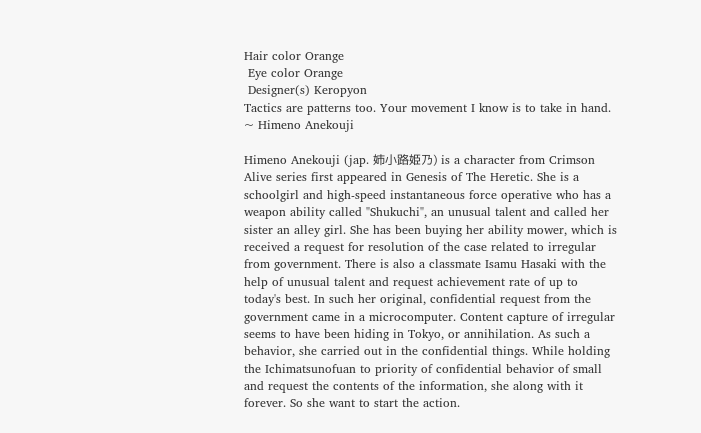Hair color Orange
 Eye color Orange
 Designer(s) Keropyon
Tactics are patterns too. Your movement I know is to take in hand.
~ Himeno Anekouji

Himeno Anekouji (jap. 姉小路姫乃) is a character from Crimson Alive series first appeared in Genesis of The Heretic. She is a schoolgirl and high-speed instantaneous force operative who has a weapon ability called "Shukuchi", an unusual talent and called her sister an alley girl. She has been buying her ability mower, which is received a request for resolution of the case related to irregular from government. There is also a classmate Isamu Hasaki with the help of unusual talent and request achievement rate of up to today's best. In such her original, confidential request from the government came in a microcomputer. Content capture of irregular seems to have been hiding in Tokyo, or annihilation. As such a behavior, she carried out in the confidential things. While holding the Ichimatsunofuan to priority of confidential behavior of small and request the contents of the information, she along with it forever. So she want to start the action.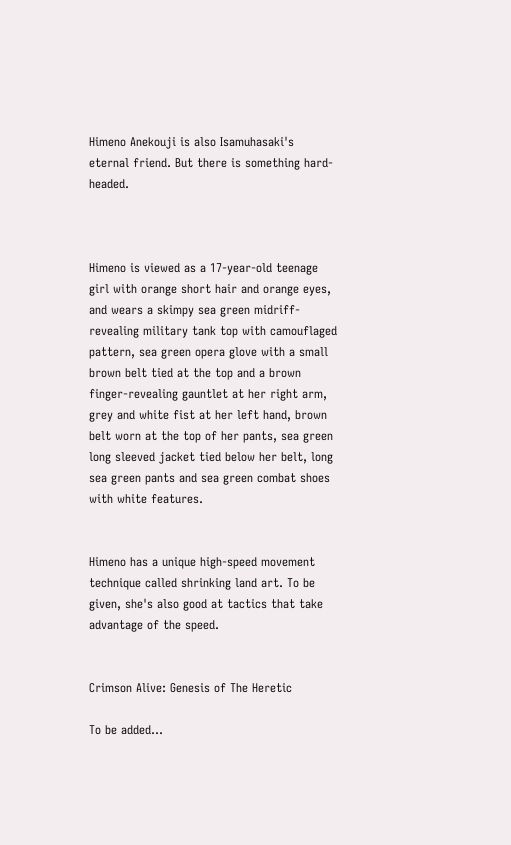Himeno Anekouji is also Isamuhasaki's eternal friend. But there is something hard-headed.



Himeno is viewed as a 17-year-old teenage girl with orange short hair and orange eyes, and wears a skimpy sea green midriff-revealing military tank top with camouflaged pattern, sea green opera glove with a small brown belt tied at the top and a brown finger-revealing gauntlet at her right arm, grey and white fist at her left hand, brown belt worn at the top of her pants, sea green long sleeved jacket tied below her belt, long sea green pants and sea green combat shoes with white features.


Himeno has a unique high-speed movement technique called shrinking land art. To be given, she's also good at tactics that take advantage of the speed.


Crimson Alive: Genesis of The Heretic

To be added...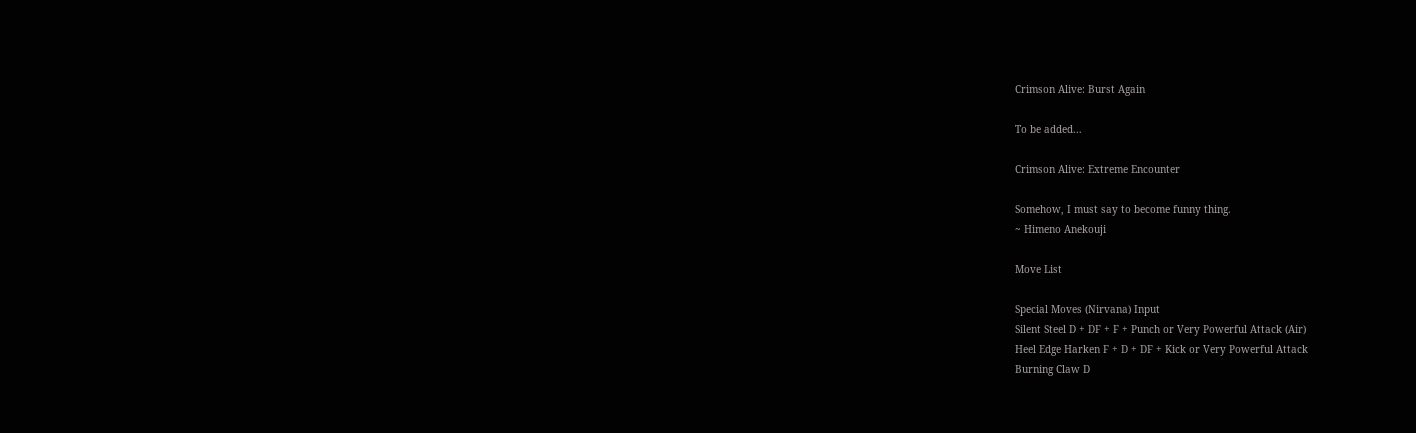Crimson Alive: Burst Again

To be added...

Crimson Alive: Extreme Encounter

Somehow, I must say to become funny thing.
~ Himeno Anekouji

Move List

Special Moves (Nirvana) Input
Silent Steel D + DF + F + Punch or Very Powerful Attack (Air)
Heel Edge Harken F + D + DF + Kick or Very Powerful Attack
Burning Claw D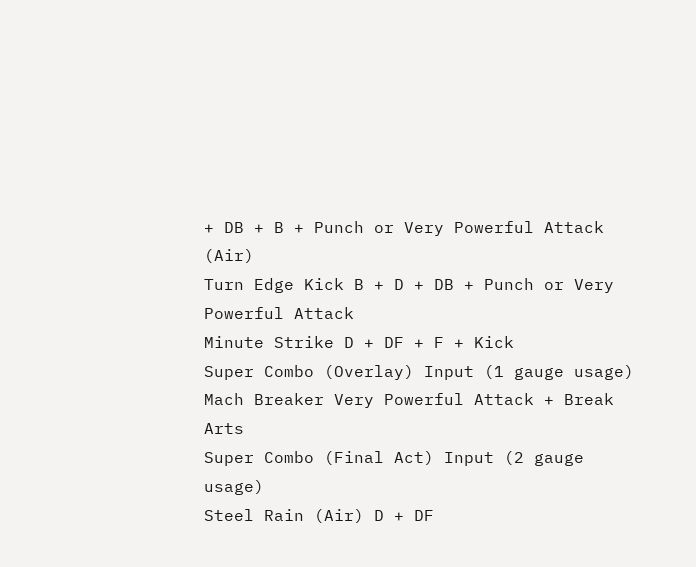+ DB + B + Punch or Very Powerful Attack (Air)
Turn Edge Kick B + D + DB + Punch or Very Powerful Attack
Minute Strike D + DF + F + Kick
Super Combo (Overlay) Input (1 gauge usage)
Mach Breaker Very Powerful Attack + Break Arts
Super Combo (Final Act) Input (2 gauge usage)
Steel Rain (Air) D + DF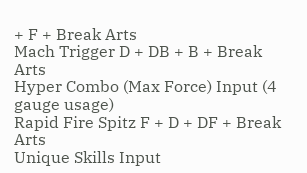+ F + Break Arts
Mach Trigger D + DB + B + Break Arts
Hyper Combo (Max Force) Input (4 gauge usage)
Rapid Fire Spitz F + D + DF + Break Arts
Unique Skills Input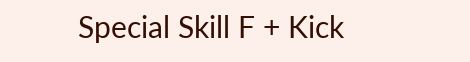Special Skill F + Kick